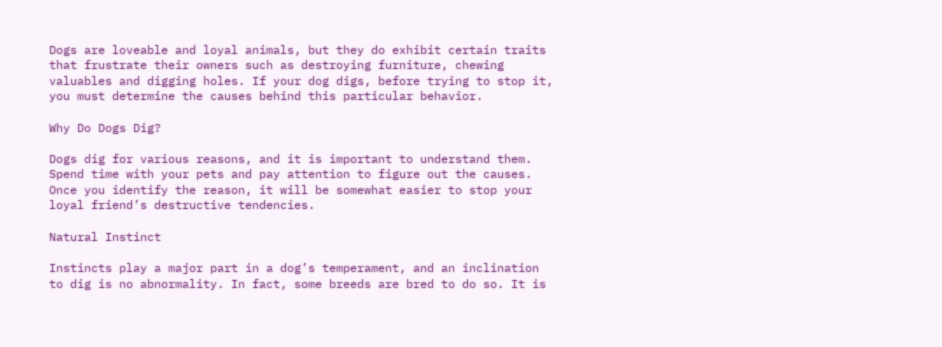Dogs are loveable and loyal animals, but they do exhibit certain traits that frustrate their owners such as destroying furniture, chewing valuables and digging holes. If your dog digs, before trying to stop it, you must determine the causes behind this particular behavior.

Why Do Dogs Dig?

Dogs dig for various reasons, and it is important to understand them. Spend time with your pets and pay attention to figure out the causes. Once you identify the reason, it will be somewhat easier to stop your loyal friend’s destructive tendencies.

Natural Instinct

Instincts play a major part in a dog’s temperament, and an inclination to dig is no abnormality. In fact, some breeds are bred to do so. It is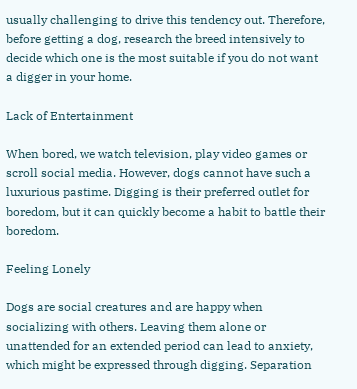usually challenging to drive this tendency out. Therefore, before getting a dog, research the breed intensively to decide which one is the most suitable if you do not want a digger in your home.

Lack of Entertainment

When bored, we watch television, play video games or scroll social media. However, dogs cannot have such a luxurious pastime. Digging is their preferred outlet for boredom, but it can quickly become a habit to battle their boredom.

Feeling Lonely

Dogs are social creatures and are happy when socializing with others. Leaving them alone or unattended for an extended period can lead to anxiety, which might be expressed through digging. Separation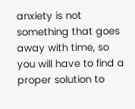anxiety is not something that goes away with time, so you will have to find a proper solution to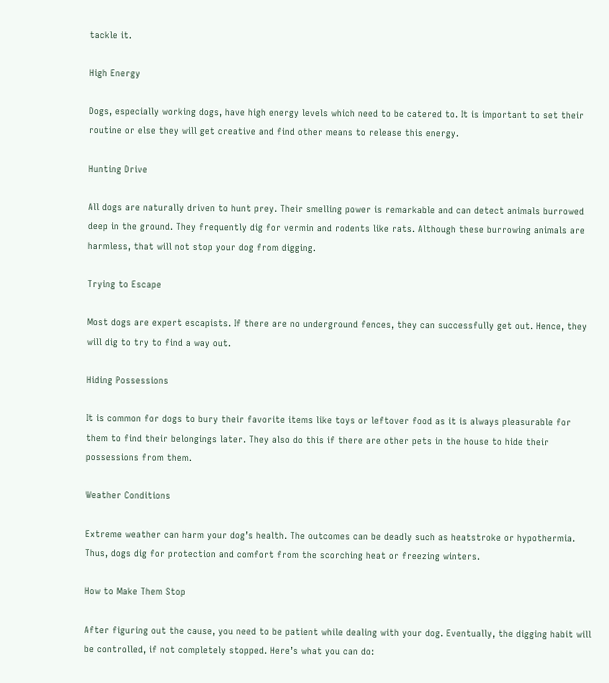tackle it.

High Energy

Dogs, especially working dogs, have high energy levels which need to be catered to. It is important to set their routine or else they will get creative and find other means to release this energy.

Hunting Drive

All dogs are naturally driven to hunt prey. Their smelling power is remarkable and can detect animals burrowed deep in the ground. They frequently dig for vermin and rodents like rats. Although these burrowing animals are harmless, that will not stop your dog from digging.

Trying to Escape

Most dogs are expert escapists. If there are no underground fences, they can successfully get out. Hence, they will dig to try to find a way out.

Hiding Possessions

It is common for dogs to bury their favorite items like toys or leftover food as it is always pleasurable for them to find their belongings later. They also do this if there are other pets in the house to hide their possessions from them.

Weather Conditions

Extreme weather can harm your dog’s health. The outcomes can be deadly such as heatstroke or hypothermia. Thus, dogs dig for protection and comfort from the scorching heat or freezing winters.

How to Make Them Stop

After figuring out the cause, you need to be patient while dealing with your dog. Eventually, the digging habit will be controlled, if not completely stopped. Here’s what you can do: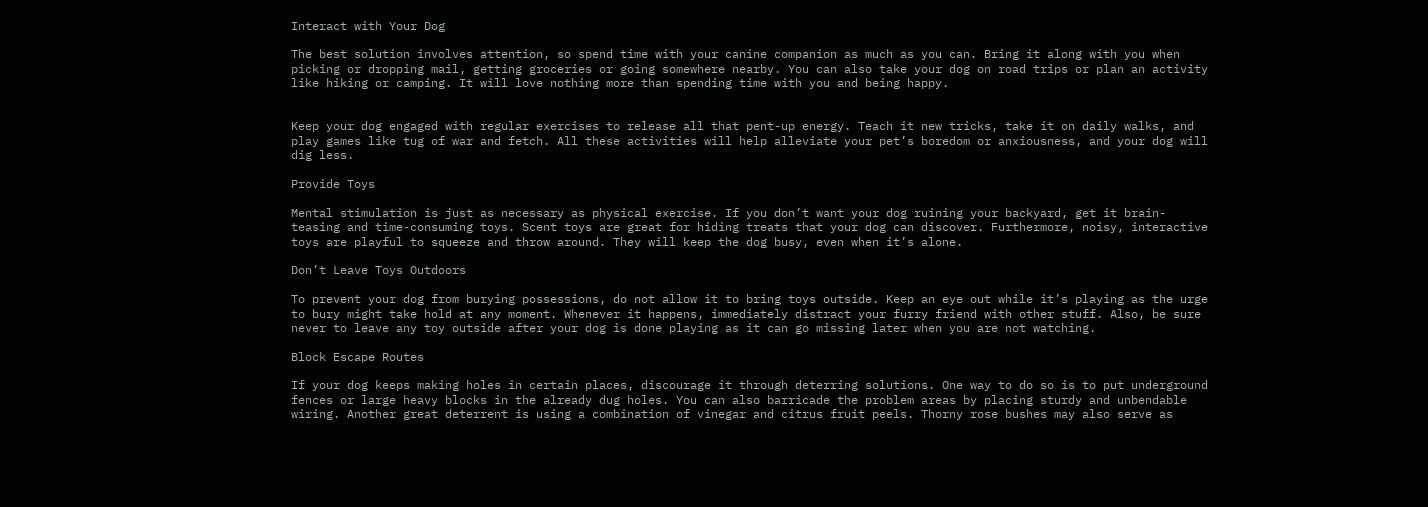Interact with Your Dog

The best solution involves attention, so spend time with your canine companion as much as you can. Bring it along with you when picking or dropping mail, getting groceries or going somewhere nearby. You can also take your dog on road trips or plan an activity like hiking or camping. It will love nothing more than spending time with you and being happy.


Keep your dog engaged with regular exercises to release all that pent-up energy. Teach it new tricks, take it on daily walks, and play games like tug of war and fetch. All these activities will help alleviate your pet’s boredom or anxiousness, and your dog will dig less.

Provide Toys

Mental stimulation is just as necessary as physical exercise. If you don’t want your dog ruining your backyard, get it brain-teasing and time-consuming toys. Scent toys are great for hiding treats that your dog can discover. Furthermore, noisy, interactive toys are playful to squeeze and throw around. They will keep the dog busy, even when it’s alone.

Don’t Leave Toys Outdoors

To prevent your dog from burying possessions, do not allow it to bring toys outside. Keep an eye out while it’s playing as the urge to bury might take hold at any moment. Whenever it happens, immediately distract your furry friend with other stuff. Also, be sure never to leave any toy outside after your dog is done playing as it can go missing later when you are not watching.

Block Escape Routes

If your dog keeps making holes in certain places, discourage it through deterring solutions. One way to do so is to put underground fences or large heavy blocks in the already dug holes. You can also barricade the problem areas by placing sturdy and unbendable wiring. Another great deterrent is using a combination of vinegar and citrus fruit peels. Thorny rose bushes may also serve as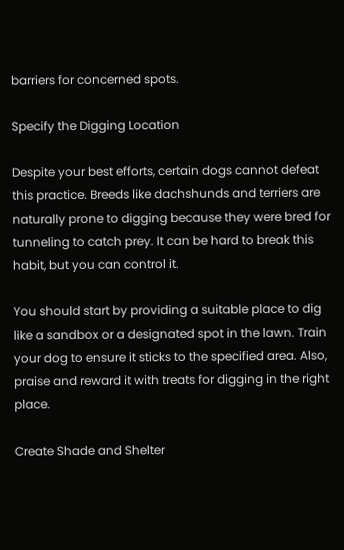barriers for concerned spots.

Specify the Digging Location

Despite your best efforts, certain dogs cannot defeat this practice. Breeds like dachshunds and terriers are naturally prone to digging because they were bred for tunneling to catch prey. It can be hard to break this habit, but you can control it.

You should start by providing a suitable place to dig like a sandbox or a designated spot in the lawn. Train your dog to ensure it sticks to the specified area. Also, praise and reward it with treats for digging in the right place.

Create Shade and Shelter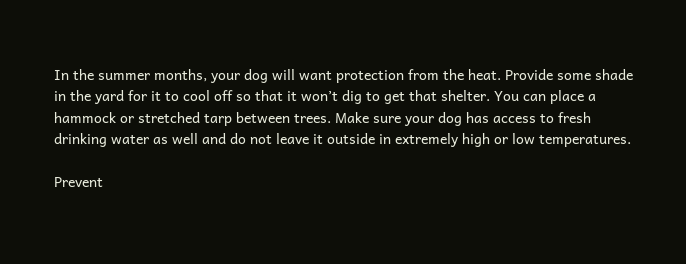In the summer months, your dog will want protection from the heat. Provide some shade in the yard for it to cool off so that it won’t dig to get that shelter. You can place a hammock or stretched tarp between trees. Make sure your dog has access to fresh drinking water as well and do not leave it outside in extremely high or low temperatures.

Prevent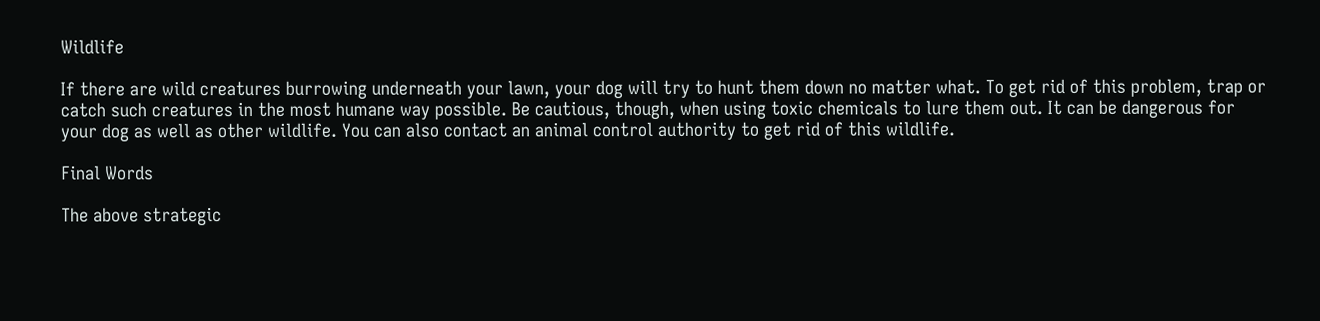Wildlife

If there are wild creatures burrowing underneath your lawn, your dog will try to hunt them down no matter what. To get rid of this problem, trap or catch such creatures in the most humane way possible. Be cautious, though, when using toxic chemicals to lure them out. It can be dangerous for your dog as well as other wildlife. You can also contact an animal control authority to get rid of this wildlife.

Final Words

The above strategic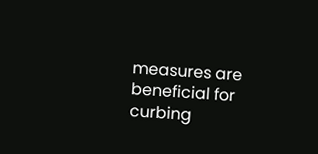measures are beneficial for curbing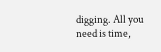digging. All you need is time,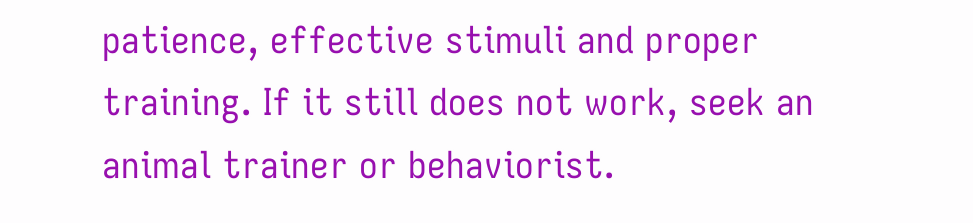patience, effective stimuli and proper training. If it still does not work, seek an animal trainer or behaviorist.